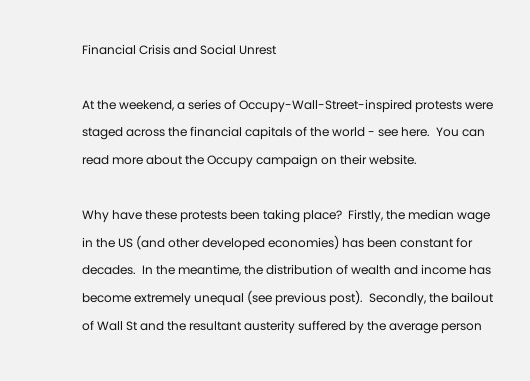Financial Crisis and Social Unrest

At the weekend, a series of Occupy-Wall-Street-inspired protests were staged across the financial capitals of the world - see here.  You can read more about the Occupy campaign on their website.

Why have these protests been taking place?  Firstly, the median wage in the US (and other developed economies) has been constant for decades.  In the meantime, the distribution of wealth and income has become extremely unequal (see previous post).  Secondly, the bailout of Wall St and the resultant austerity suffered by the average person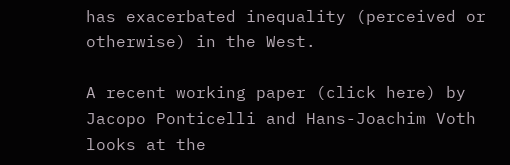has exacerbated inequality (perceived or otherwise) in the West.

A recent working paper (click here) by Jacopo Ponticelli and Hans-Joachim Voth looks at the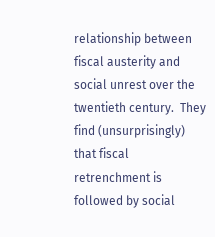relationship between fiscal austerity and social unrest over the twentieth century.  They find (unsurprisingly) that fiscal retrenchment is followed by social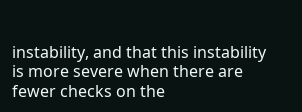instability, and that this instability is more severe when there are fewer checks on the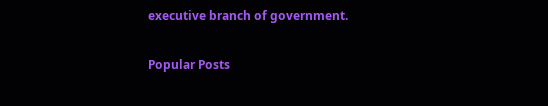executive branch of government.

Popular Posts